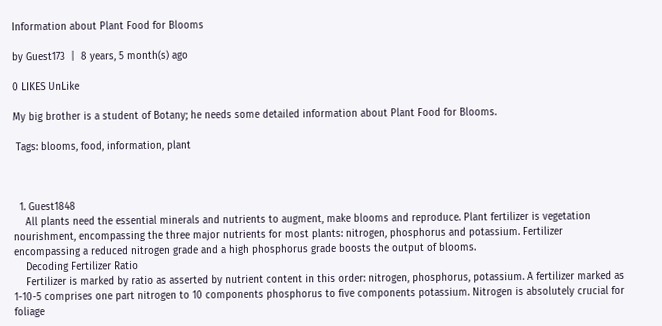Information about Plant Food for Blooms

by Guest173  |  8 years, 5 month(s) ago

0 LIKES UnLike

My big brother is a student of Botany; he needs some detailed information about Plant Food for Blooms.

 Tags: blooms, food, information, plant



  1. Guest1848
    All plants need the essential minerals and nutrients to augment, make blooms and reproduce. Plant fertilizer is vegetation nourishment, encompassing the three major nutrients for most plants: nitrogen, phosphorus and potassium. Fertilizer encompassing a reduced nitrogen grade and a high phosphorus grade boosts the output of blooms.
    Decoding Fertilizer Ratio
    Fertilizer is marked by ratio as asserted by nutrient content in this order: nitrogen, phosphorus, potassium. A fertilizer marked as 1-10-5 comprises one part nitrogen to 10 components phosphorus to five components potassium. Nitrogen is absolutely crucial for foliage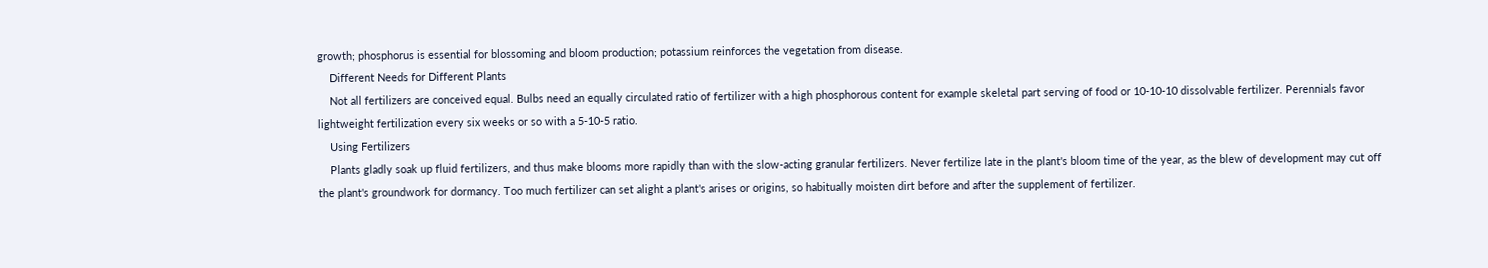growth; phosphorus is essential for blossoming and bloom production; potassium reinforces the vegetation from disease.
    Different Needs for Different Plants
    Not all fertilizers are conceived equal. Bulbs need an equally circulated ratio of fertilizer with a high phosphorous content for example skeletal part serving of food or 10-10-10 dissolvable fertilizer. Perennials favor lightweight fertilization every six weeks or so with a 5-10-5 ratio.
    Using Fertilizers
    Plants gladly soak up fluid fertilizers, and thus make blooms more rapidly than with the slow-acting granular fertilizers. Never fertilize late in the plant's bloom time of the year, as the blew of development may cut off the plant's groundwork for dormancy. Too much fertilizer can set alight a plant's arises or origins, so habitually moisten dirt before and after the supplement of fertilizer.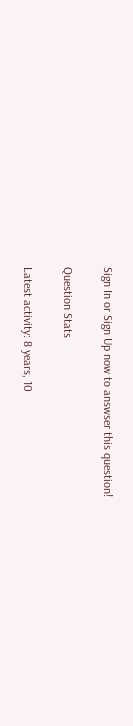Sign In or Sign Up now to answser this question!

Question Stats

Latest activity: 8 years, 10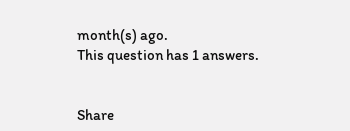month(s) ago.
This question has 1 answers.


Share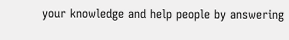your knowledge and help people by answering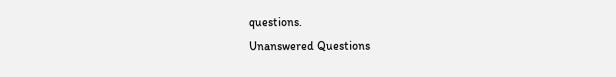questions.
Unanswered Questions